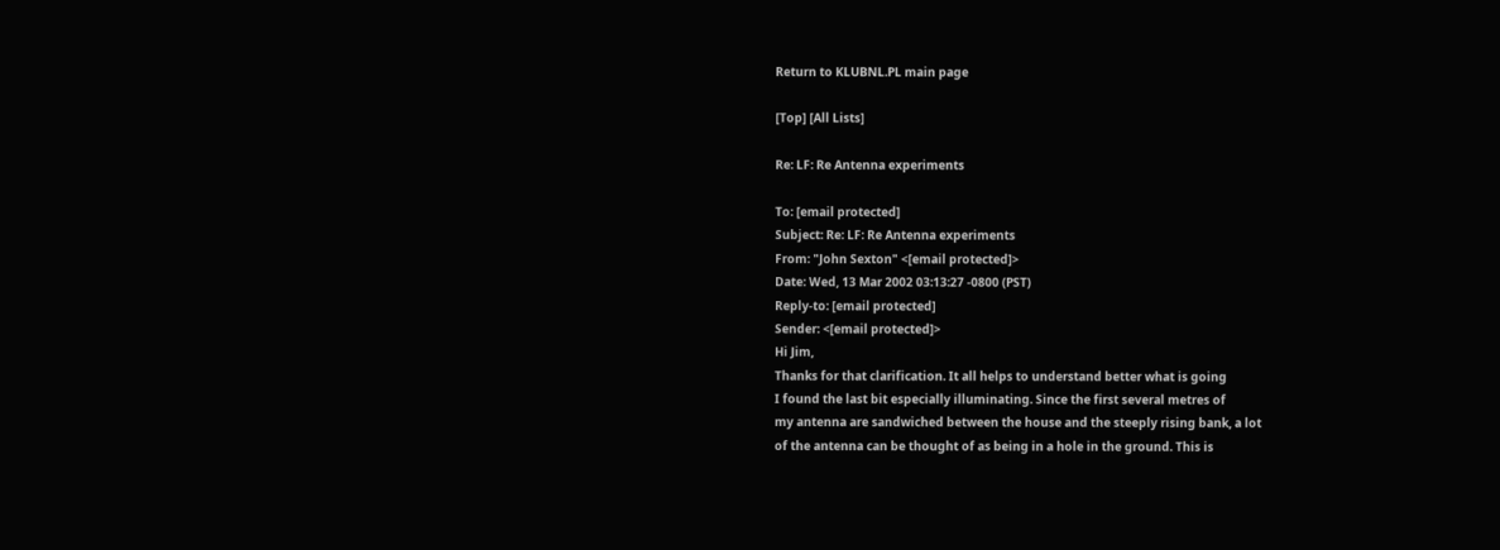Return to KLUBNL.PL main page

[Top] [All Lists]

Re: LF: Re Antenna experiments

To: [email protected]
Subject: Re: LF: Re Antenna experiments
From: "John Sexton" <[email protected]>
Date: Wed, 13 Mar 2002 03:13:27 -0800 (PST)
Reply-to: [email protected]
Sender: <[email protected]>
Hi Jim,
Thanks for that clarification. It all helps to understand better what is going
I found the last bit especially illuminating. Since the first several metres of
my antenna are sandwiched between the house and the steeply rising bank, a lot
of the antenna can be thought of as being in a hole in the ground. This is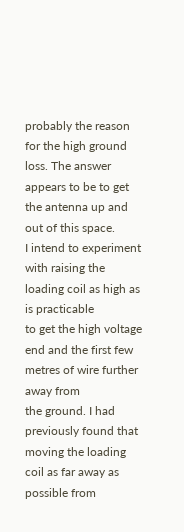probably the reason for the high ground loss. The answer appears to be to get
the antenna up and out of this space.
I intend to experiment with raising the loading coil as high as is practicable
to get the high voltage end and the first few metres of wire further away from
the ground. I had previously found that moving the loading coil as far away as
possible from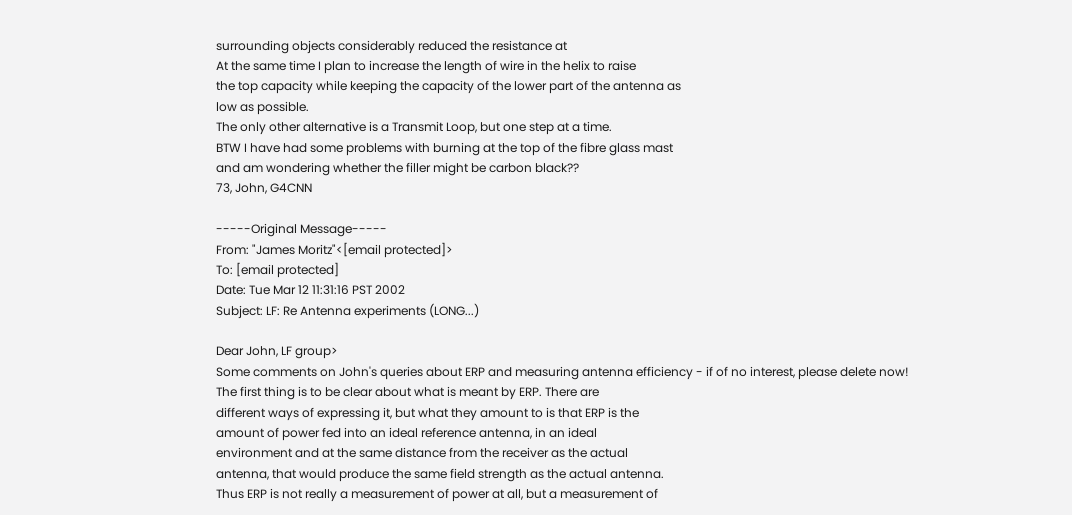surrounding objects considerably reduced the resistance at
At the same time I plan to increase the length of wire in the helix to raise
the top capacity while keeping the capacity of the lower part of the antenna as
low as possible.
The only other alternative is a Transmit Loop, but one step at a time.
BTW I have had some problems with burning at the top of the fibre glass mast
and am wondering whether the filler might be carbon black??
73, John, G4CNN

-----Original Message-----
From: "James Moritz"<[email protected]>
To: [email protected]
Date: Tue Mar 12 11:31:16 PST 2002
Subject: LF: Re Antenna experiments (LONG...)

Dear John, LF group>
Some comments on John's queries about ERP and measuring antenna efficiency - if of no interest, please delete now!
The first thing is to be clear about what is meant by ERP. There are
different ways of expressing it, but what they amount to is that ERP is the
amount of power fed into an ideal reference antenna, in an ideal
environment and at the same distance from the receiver as the actual
antenna, that would produce the same field strength as the actual antenna.
Thus ERP is not really a measurement of power at all, but a measurement of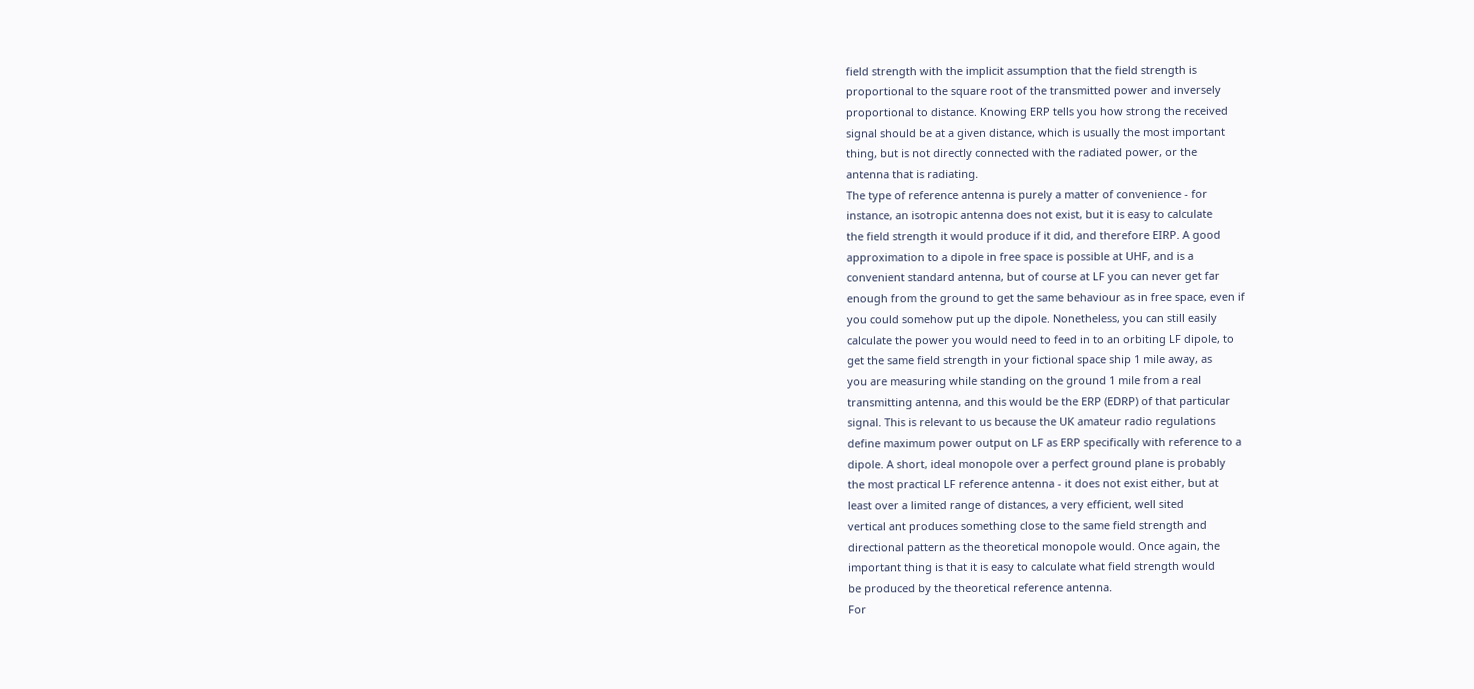field strength with the implicit assumption that the field strength is
proportional to the square root of the transmitted power and inversely
proportional to distance. Knowing ERP tells you how strong the received
signal should be at a given distance, which is usually the most important
thing, but is not directly connected with the radiated power, or the
antenna that is radiating.
The type of reference antenna is purely a matter of convenience - for
instance, an isotropic antenna does not exist, but it is easy to calculate
the field strength it would produce if it did, and therefore EIRP. A good
approximation to a dipole in free space is possible at UHF, and is a
convenient standard antenna, but of course at LF you can never get far
enough from the ground to get the same behaviour as in free space, even if
you could somehow put up the dipole. Nonetheless, you can still easily
calculate the power you would need to feed in to an orbiting LF dipole, to
get the same field strength in your fictional space ship 1 mile away, as
you are measuring while standing on the ground 1 mile from a real
transmitting antenna, and this would be the ERP (EDRP) of that particular
signal. This is relevant to us because the UK amateur radio regulations
define maximum power output on LF as ERP specifically with reference to a
dipole. A short, ideal monopole over a perfect ground plane is probably
the most practical LF reference antenna - it does not exist either, but at
least over a limited range of distances, a very efficient, well sited
vertical ant produces something close to the same field strength and
directional pattern as the theoretical monopole would. Once again, the
important thing is that it is easy to calculate what field strength would
be produced by the theoretical reference antenna.
For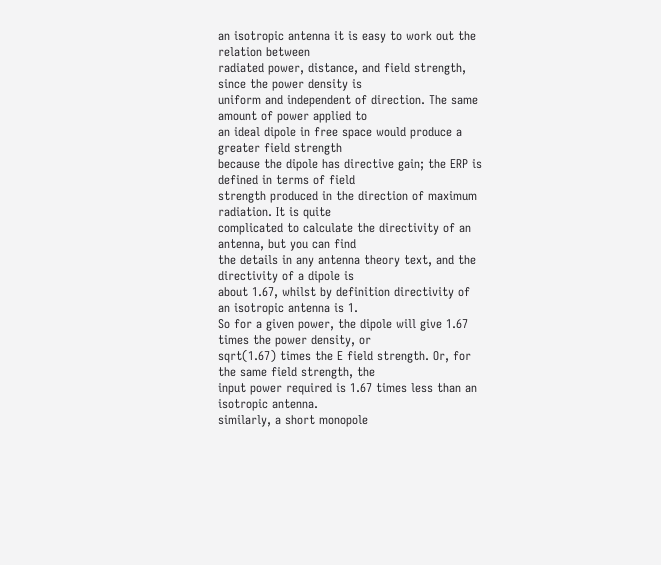an isotropic antenna it is easy to work out the relation between
radiated power, distance, and field strength, since the power density is
uniform and independent of direction. The same amount of power applied to
an ideal dipole in free space would produce a greater field strength
because the dipole has directive gain; the ERP is defined in terms of field
strength produced in the direction of maximum radiation. It is quite
complicated to calculate the directivity of an antenna, but you can find
the details in any antenna theory text, and the directivity of a dipole is
about 1.67, whilst by definition directivity of an isotropic antenna is 1.
So for a given power, the dipole will give 1.67 times the power density, or
sqrt(1.67) times the E field strength. Or, for the same field strength, the
input power required is 1.67 times less than an isotropic antenna.
similarly, a short monopole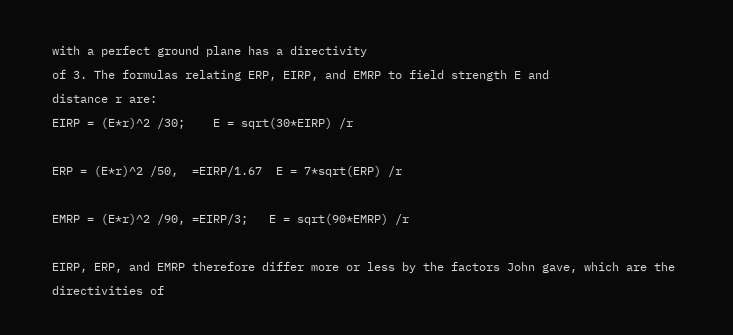with a perfect ground plane has a directivity
of 3. The formulas relating ERP, EIRP, and EMRP to field strength E and
distance r are:
EIRP = (E*r)^2 /30;    E = sqrt(30*EIRP) /r

ERP = (E*r)^2 /50,  =EIRP/1.67  E = 7*sqrt(ERP) /r

EMRP = (E*r)^2 /90, =EIRP/3;   E = sqrt(90*EMRP) /r

EIRP, ERP, and EMRP therefore differ more or less by the factors John gave, which are the directivities of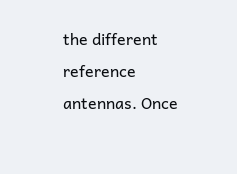the different reference antennas. Once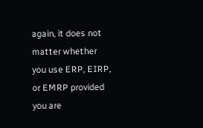again, it does not matter whether you use ERP, EIRP, or EMRP provided you are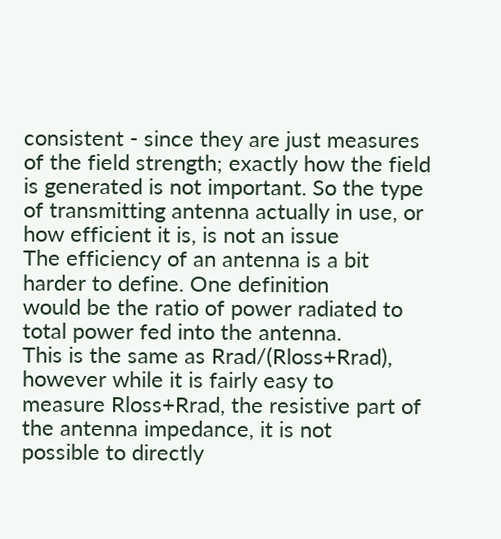consistent - since they are just measures of the field strength; exactly how the field is generated is not important. So the type of transmitting antenna actually in use, or how efficient it is, is not an issue
The efficiency of an antenna is a bit harder to define. One definition
would be the ratio of power radiated to total power fed into the antenna.
This is the same as Rrad/(Rloss+Rrad), however while it is fairly easy to
measure Rloss+Rrad, the resistive part of the antenna impedance, it is not
possible to directly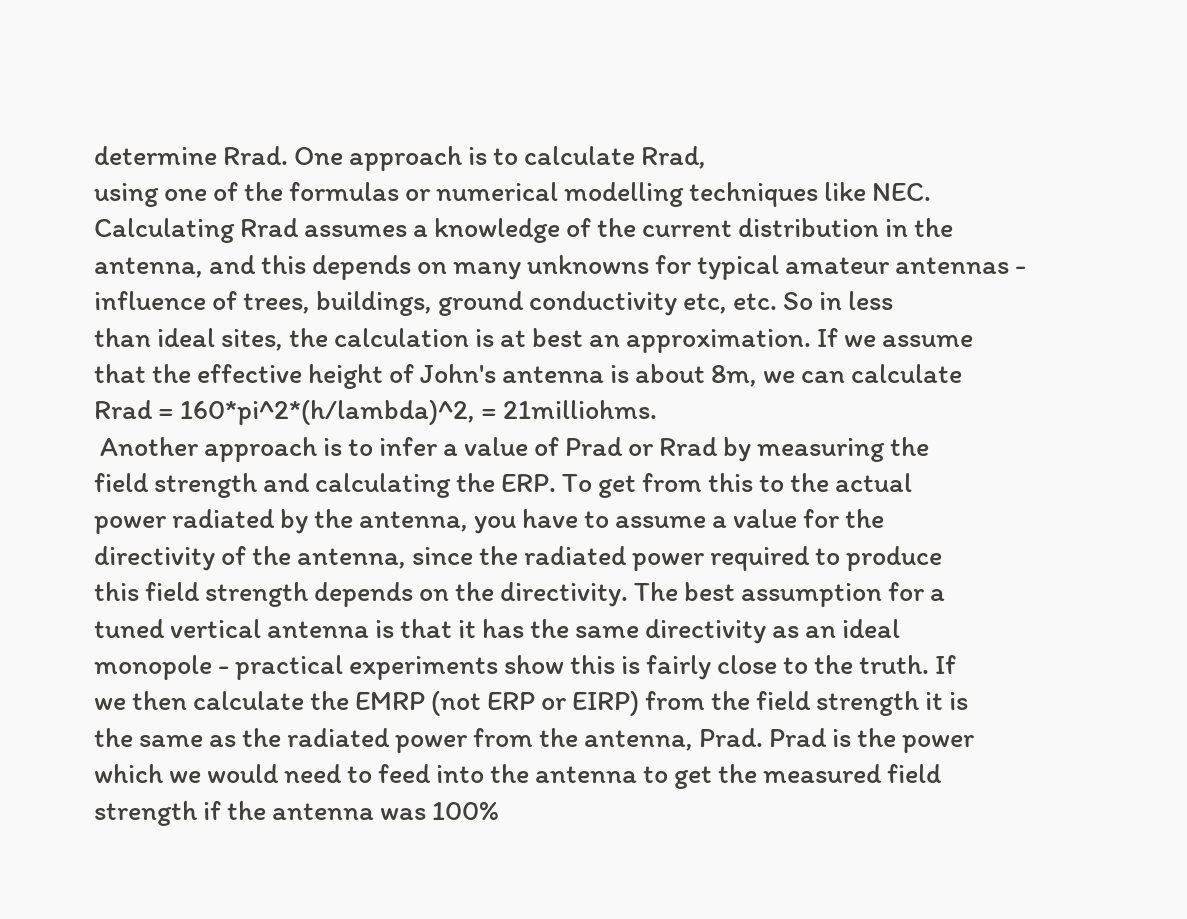determine Rrad. One approach is to calculate Rrad,
using one of the formulas or numerical modelling techniques like NEC.
Calculating Rrad assumes a knowledge of the current distribution in the
antenna, and this depends on many unknowns for typical amateur antennas -
influence of trees, buildings, ground conductivity etc, etc. So in less
than ideal sites, the calculation is at best an approximation. If we assume
that the effective height of John's antenna is about 8m, we can calculate
Rrad = 160*pi^2*(h/lambda)^2, = 21milliohms.
 Another approach is to infer a value of Prad or Rrad by measuring the
field strength and calculating the ERP. To get from this to the actual
power radiated by the antenna, you have to assume a value for the
directivity of the antenna, since the radiated power required to produce
this field strength depends on the directivity. The best assumption for a
tuned vertical antenna is that it has the same directivity as an ideal
monopole - practical experiments show this is fairly close to the truth. If
we then calculate the EMRP (not ERP or EIRP) from the field strength it is
the same as the radiated power from the antenna, Prad. Prad is the power
which we would need to feed into the antenna to get the measured field
strength if the antenna was 100%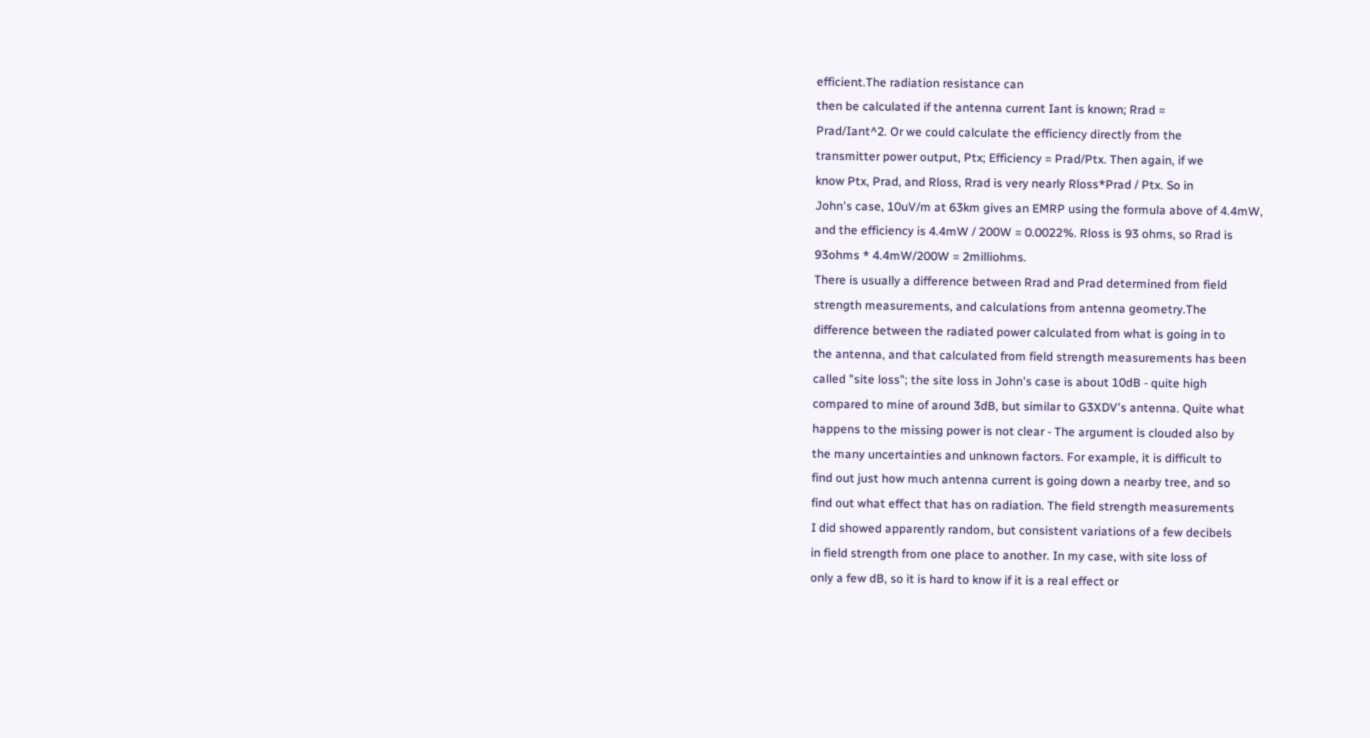efficient.The radiation resistance can
then be calculated if the antenna current Iant is known; Rrad =
Prad/Iant^2. Or we could calculate the efficiency directly from the
transmitter power output, Ptx; Efficiency = Prad/Ptx. Then again, if we
know Ptx, Prad, and Rloss, Rrad is very nearly Rloss*Prad / Ptx. So in
John's case, 10uV/m at 63km gives an EMRP using the formula above of 4.4mW,
and the efficiency is 4.4mW / 200W = 0.0022%. Rloss is 93 ohms, so Rrad is
93ohms * 4.4mW/200W = 2milliohms.
There is usually a difference between Rrad and Prad determined from field
strength measurements, and calculations from antenna geometry.The
difference between the radiated power calculated from what is going in to
the antenna, and that calculated from field strength measurements has been
called "site loss"; the site loss in John's case is about 10dB - quite high
compared to mine of around 3dB, but similar to G3XDV's antenna. Quite what
happens to the missing power is not clear - The argument is clouded also by
the many uncertainties and unknown factors. For example, it is difficult to
find out just how much antenna current is going down a nearby tree, and so
find out what effect that has on radiation. The field strength measurements
I did showed apparently random, but consistent variations of a few decibels
in field strength from one place to another. In my case, with site loss of
only a few dB, so it is hard to know if it is a real effect or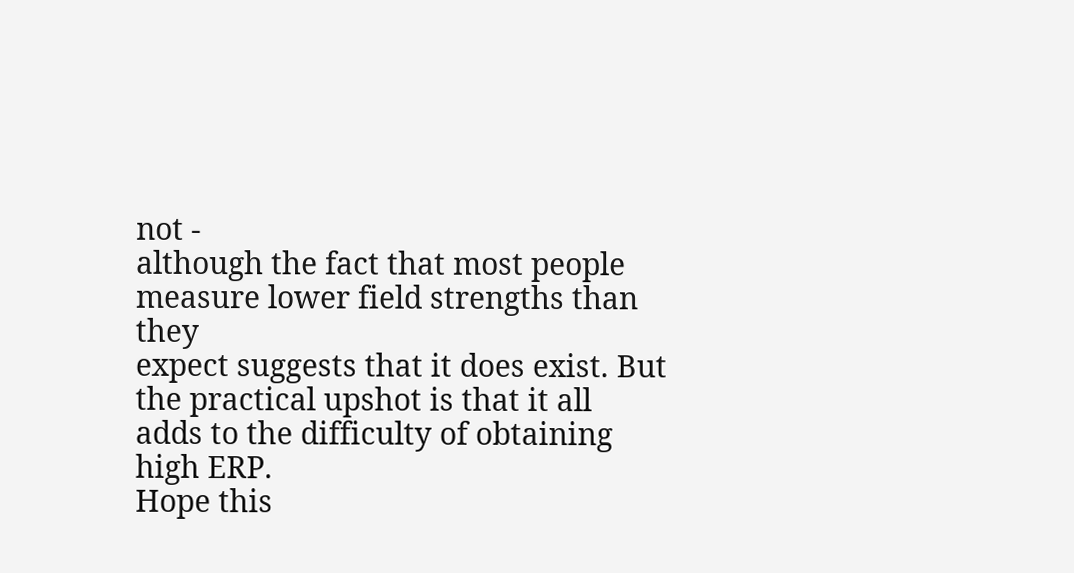not -
although the fact that most people measure lower field strengths than they
expect suggests that it does exist. But the practical upshot is that it all
adds to the difficulty of obtaining high ERP.
Hope this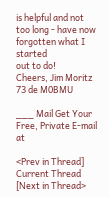is helpful and not too long - have now forgotten what I started
out to do!
Cheers, Jim Moritz
73 de M0BMU

___ Mail Get Your Free, Private E-mail at

<Prev in Thread] Current Thread [Next in Thread>